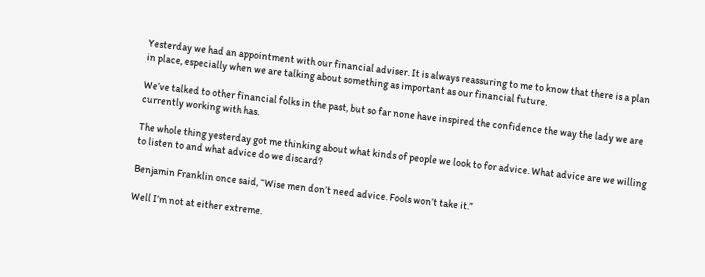Yesterday we had an appointment with our financial adviser. It is always reassuring to me to know that there is a plan in place, especially when we are talking about something as important as our financial future.

We’ve talked to other financial folks in the past, but so far none have inspired the confidence the way the lady we are currently working with has.

The whole thing yesterday got me thinking about what kinds of people we look to for advice. What advice are we willing to listen to and what advice do we discard?

Benjamin Franklin once said, “Wise men don’t need advice. Fools won’t take it.”

Well I’m not at either extreme.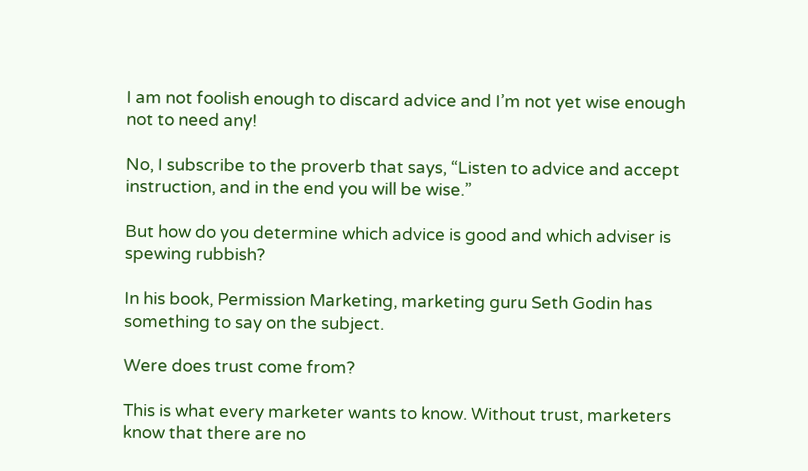I am not foolish enough to discard advice and I’m not yet wise enough not to need any!

No, I subscribe to the proverb that says, “Listen to advice and accept instruction, and in the end you will be wise.”

But how do you determine which advice is good and which adviser is spewing rubbish?

In his book, Permission Marketing, marketing guru Seth Godin has something to say on the subject.

Were does trust come from?

This is what every marketer wants to know. Without trust, marketers know that there are no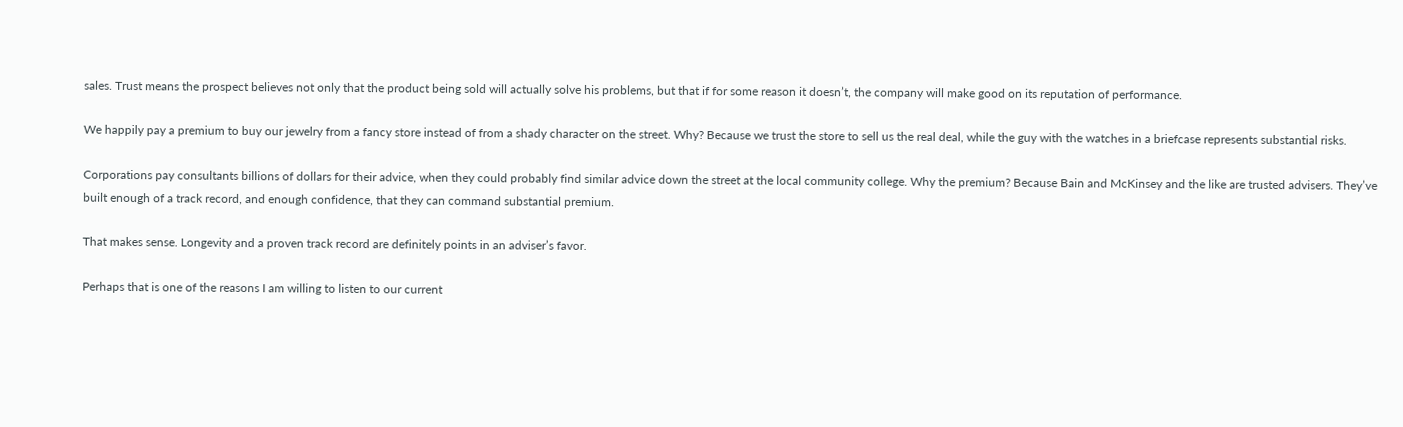sales. Trust means the prospect believes not only that the product being sold will actually solve his problems, but that if for some reason it doesn’t, the company will make good on its reputation of performance.

We happily pay a premium to buy our jewelry from a fancy store instead of from a shady character on the street. Why? Because we trust the store to sell us the real deal, while the guy with the watches in a briefcase represents substantial risks.

Corporations pay consultants billions of dollars for their advice, when they could probably find similar advice down the street at the local community college. Why the premium? Because Bain and McKinsey and the like are trusted advisers. They’ve built enough of a track record, and enough confidence, that they can command substantial premium.

That makes sense. Longevity and a proven track record are definitely points in an adviser’s favor.

Perhaps that is one of the reasons I am willing to listen to our current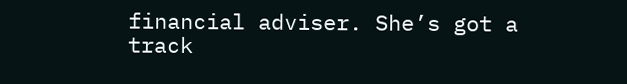financial adviser. She’s got a track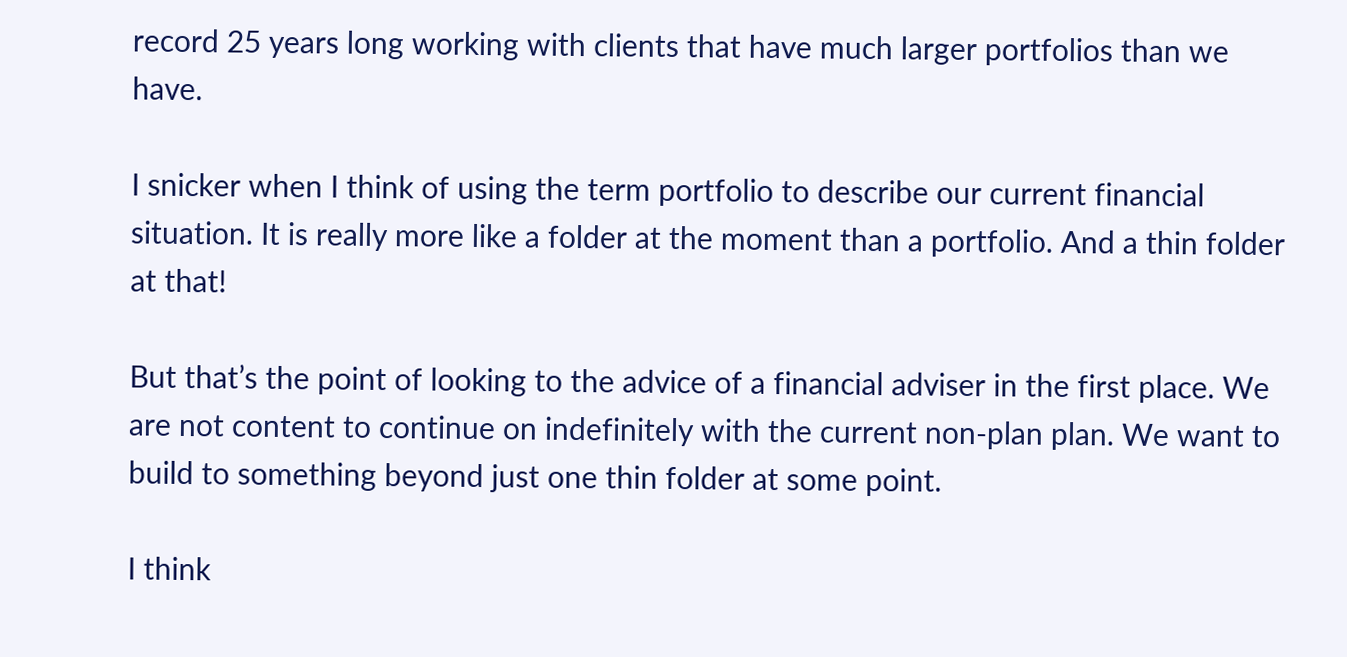record 25 years long working with clients that have much larger portfolios than we have.

I snicker when I think of using the term portfolio to describe our current financial situation. It is really more like a folder at the moment than a portfolio. And a thin folder at that!

But that’s the point of looking to the advice of a financial adviser in the first place. We are not content to continue on indefinitely with the current non-plan plan. We want to build to something beyond just one thin folder at some point.

I think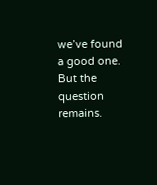we’ve found a good one. But the question remains.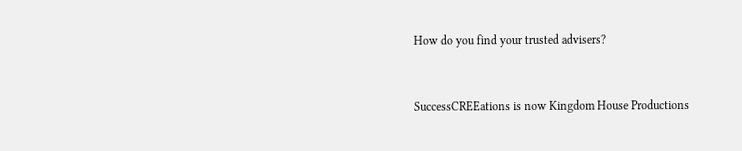How do you find your trusted advisers?


SuccessCREEations is now Kingdom House Productions